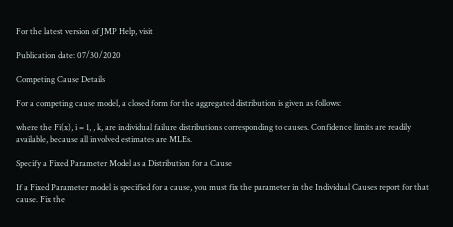For the latest version of JMP Help, visit

Publication date: 07/30/2020

Competing Cause Details

For a competing cause model, a closed form for the aggregated distribution is given as follows:

where the Fi(x), i = 1, , k, are individual failure distributions corresponding to causes. Confidence limits are readily available, because all involved estimates are MLEs.

Specify a Fixed Parameter Model as a Distribution for a Cause

If a Fixed Parameter model is specified for a cause, you must fix the parameter in the Individual Causes report for that cause. Fix the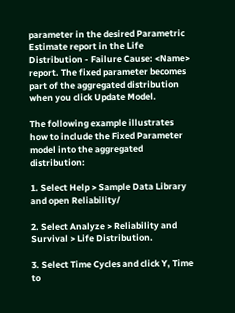parameter in the desired Parametric Estimate report in the Life Distribution - Failure Cause: <Name> report. The fixed parameter becomes part of the aggregated distribution when you click Update Model.

The following example illustrates how to include the Fixed Parameter model into the aggregated distribution:

1. Select Help > Sample Data Library and open Reliability/

2. Select Analyze > Reliability and Survival > Life Distribution.

3. Select Time Cycles and click Y, Time to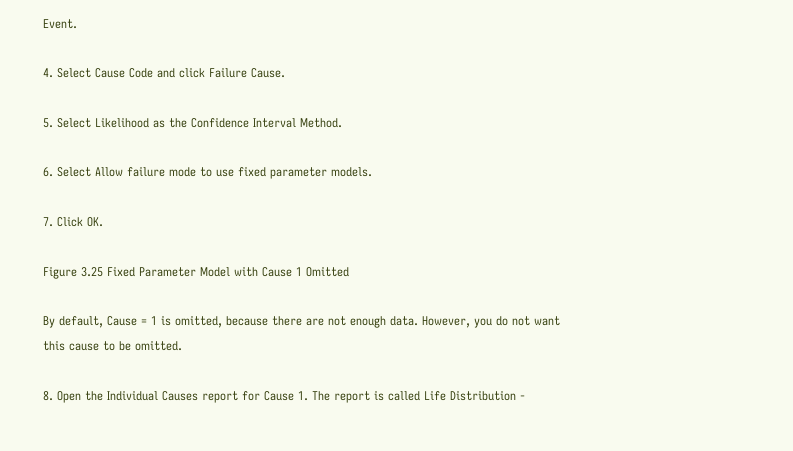Event.

4. Select Cause Code and click Failure Cause.

5. Select Likelihood as the Confidence Interval Method.

6. Select Allow failure mode to use fixed parameter models.

7. Click OK.

Figure 3.25 Fixed Parameter Model with Cause 1 Omitted

By default, Cause = 1 is omitted, because there are not enough data. However, you do not want this cause to be omitted.

8. Open the Individual Causes report for Cause 1. The report is called Life Distribution -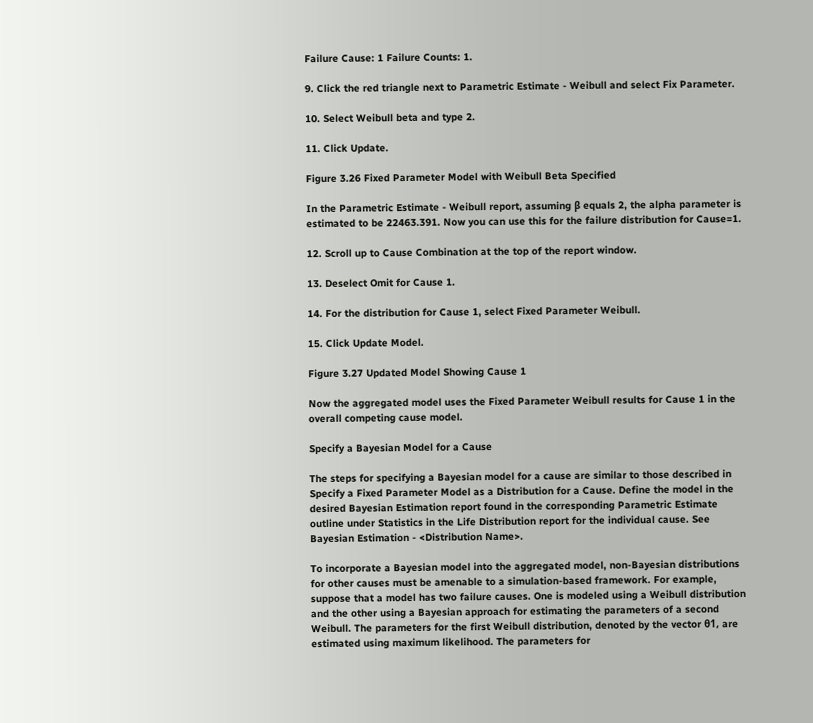Failure Cause: 1 Failure Counts: 1.

9. Click the red triangle next to Parametric Estimate - Weibull and select Fix Parameter.

10. Select Weibull beta and type 2.

11. Click Update.

Figure 3.26 Fixed Parameter Model with Weibull Beta Specified

In the Parametric Estimate - Weibull report, assuming β equals 2, the alpha parameter is estimated to be 22463.391. Now you can use this for the failure distribution for Cause=1.

12. Scroll up to Cause Combination at the top of the report window.

13. Deselect Omit for Cause 1.

14. For the distribution for Cause 1, select Fixed Parameter Weibull.

15. Click Update Model.

Figure 3.27 Updated Model Showing Cause 1

Now the aggregated model uses the Fixed Parameter Weibull results for Cause 1 in the overall competing cause model.

Specify a Bayesian Model for a Cause

The steps for specifying a Bayesian model for a cause are similar to those described in Specify a Fixed Parameter Model as a Distribution for a Cause. Define the model in the desired Bayesian Estimation report found in the corresponding Parametric Estimate outline under Statistics in the Life Distribution report for the individual cause. See Bayesian Estimation - <Distribution Name>.

To incorporate a Bayesian model into the aggregated model, non-Bayesian distributions for other causes must be amenable to a simulation-based framework. For example, suppose that a model has two failure causes. One is modeled using a Weibull distribution and the other using a Bayesian approach for estimating the parameters of a second Weibull. The parameters for the first Weibull distribution, denoted by the vector θ1, are estimated using maximum likelihood. The parameters for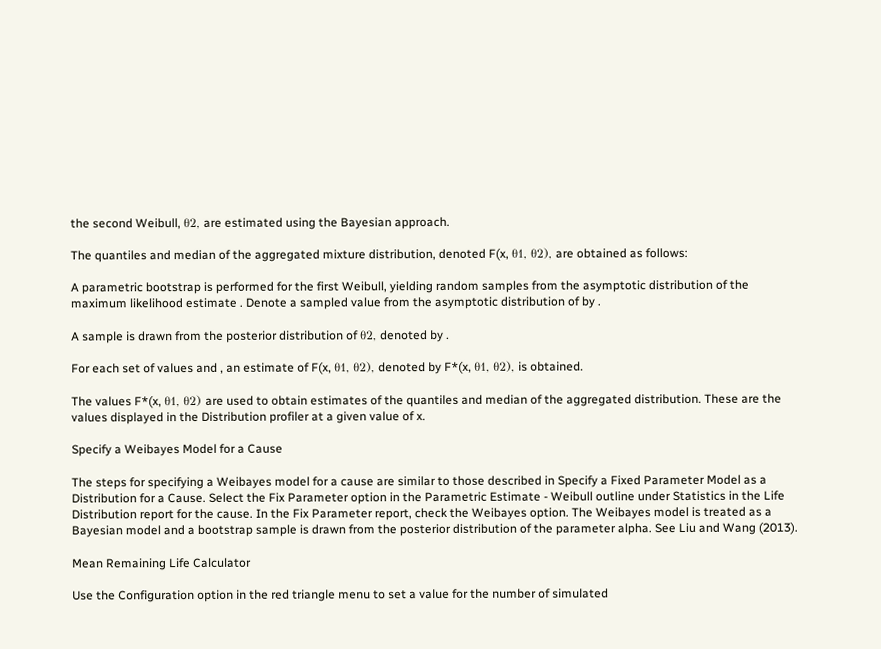the second Weibull, θ2, are estimated using the Bayesian approach.

The quantiles and median of the aggregated mixture distribution, denoted F(x, θ1, θ2), are obtained as follows:

A parametric bootstrap is performed for the first Weibull, yielding random samples from the asymptotic distribution of the maximum likelihood estimate . Denote a sampled value from the asymptotic distribution of by .

A sample is drawn from the posterior distribution of θ2, denoted by .

For each set of values and , an estimate of F(x, θ1, θ2), denoted by F*(x, θ1, θ2), is obtained.

The values F*(x, θ1, θ2) are used to obtain estimates of the quantiles and median of the aggregated distribution. These are the values displayed in the Distribution profiler at a given value of x.

Specify a Weibayes Model for a Cause

The steps for specifying a Weibayes model for a cause are similar to those described in Specify a Fixed Parameter Model as a Distribution for a Cause. Select the Fix Parameter option in the Parametric Estimate - Weibull outline under Statistics in the Life Distribution report for the cause. In the Fix Parameter report, check the Weibayes option. The Weibayes model is treated as a Bayesian model and a bootstrap sample is drawn from the posterior distribution of the parameter alpha. See Liu and Wang (2013).

Mean Remaining Life Calculator

Use the Configuration option in the red triangle menu to set a value for the number of simulated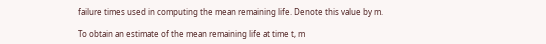failure times used in computing the mean remaining life. Denote this value by m.

To obtain an estimate of the mean remaining life at time t, m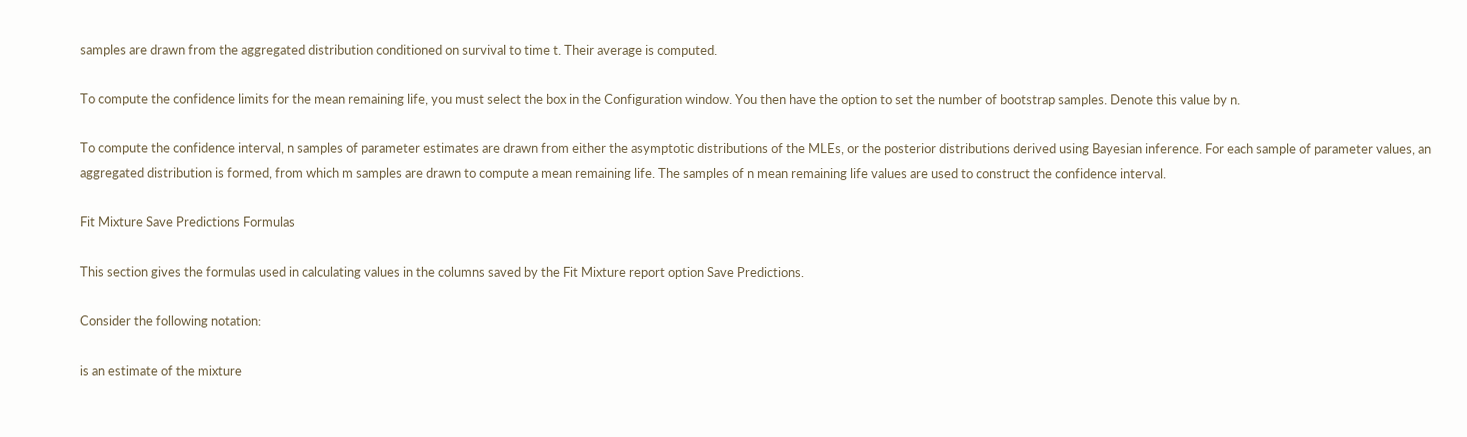samples are drawn from the aggregated distribution conditioned on survival to time t. Their average is computed.

To compute the confidence limits for the mean remaining life, you must select the box in the Configuration window. You then have the option to set the number of bootstrap samples. Denote this value by n.

To compute the confidence interval, n samples of parameter estimates are drawn from either the asymptotic distributions of the MLEs, or the posterior distributions derived using Bayesian inference. For each sample of parameter values, an aggregated distribution is formed, from which m samples are drawn to compute a mean remaining life. The samples of n mean remaining life values are used to construct the confidence interval.

Fit Mixture Save Predictions Formulas

This section gives the formulas used in calculating values in the columns saved by the Fit Mixture report option Save Predictions.

Consider the following notation:

is an estimate of the mixture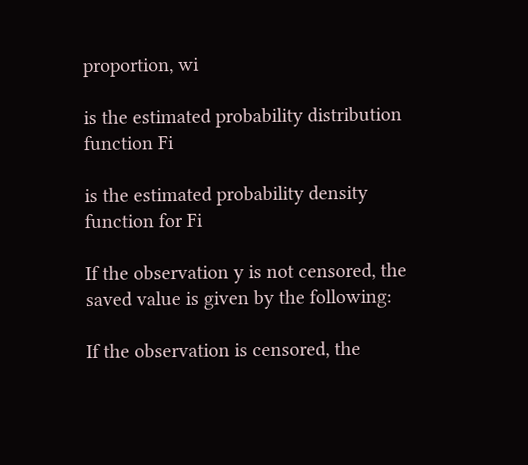proportion, wi

is the estimated probability distribution function Fi

is the estimated probability density function for Fi

If the observation y is not censored, the saved value is given by the following:

If the observation is censored, the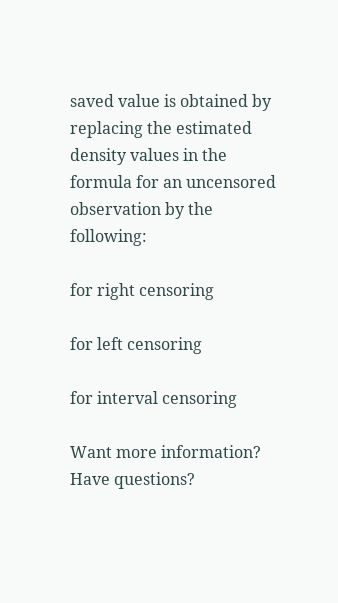saved value is obtained by replacing the estimated density values in the formula for an uncensored observation by the following:

for right censoring

for left censoring

for interval censoring

Want more information? Have questions?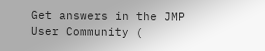Get answers in the JMP User Community (